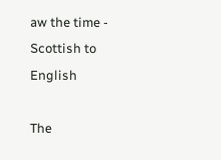aw the time - Scottish to English

The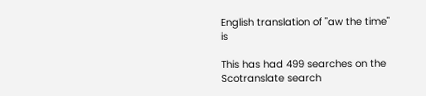English translation of "aw the time" is

This has had 499 searches on the Scotranslate search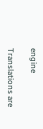engine

Translations are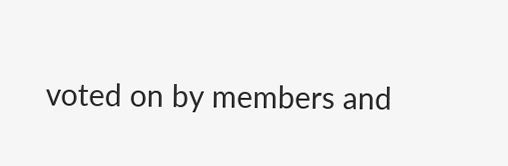voted on by members and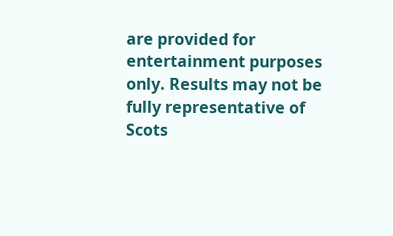are provided for entertainment purposes only. Results may not be fully representative of Scots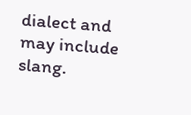dialect and may include slang.